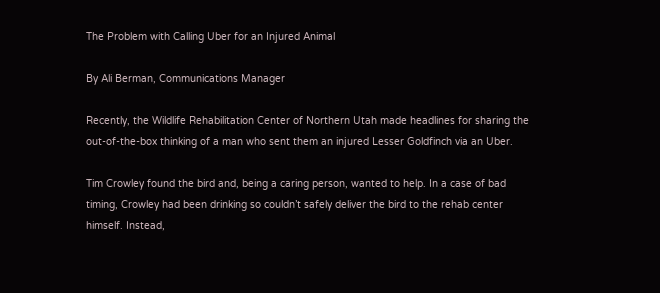The Problem with Calling Uber for an Injured Animal

By Ali Berman, Communications Manager

Recently, the Wildlife Rehabilitation Center of Northern Utah made headlines for sharing the out-of-the-box thinking of a man who sent them an injured Lesser Goldfinch via an Uber.

Tim Crowley found the bird and, being a caring person, wanted to help. In a case of bad timing, Crowley had been drinking so couldn’t safely deliver the bird to the rehab center himself. Instead,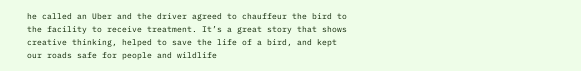he called an Uber and the driver agreed to chauffeur the bird to the facility to receive treatment. It’s a great story that shows creative thinking, helped to save the life of a bird, and kept our roads safe for people and wildlife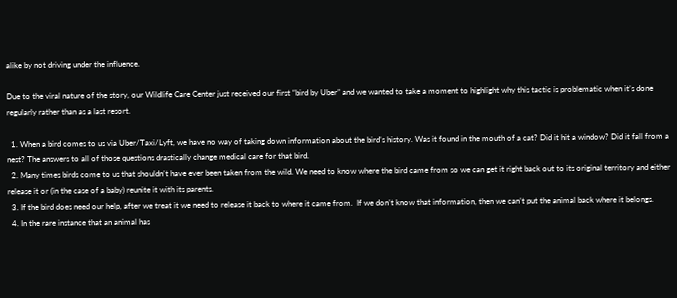alike by not driving under the influence.

Due to the viral nature of the story, our Wildlife Care Center just received our first “bird by Uber” and we wanted to take a moment to highlight why this tactic is problematic when it’s done regularly rather than as a last resort.

  1. When a bird comes to us via Uber/Taxi/Lyft, we have no way of taking down information about the bird’s history. Was it found in the mouth of a cat? Did it hit a window? Did it fall from a nest? The answers to all of those questions drastically change medical care for that bird.
  2. Many times birds come to us that shouldn’t have ever been taken from the wild. We need to know where the bird came from so we can get it right back out to its original territory and either release it or (in the case of a baby) reunite it with its parents.
  3. If the bird does need our help, after we treat it we need to release it back to where it came from.  If we don’t know that information, then we can’t put the animal back where it belongs.
  4. In the rare instance that an animal has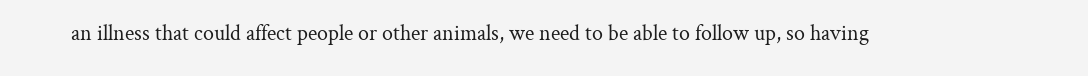an illness that could affect people or other animals, we need to be able to follow up, so having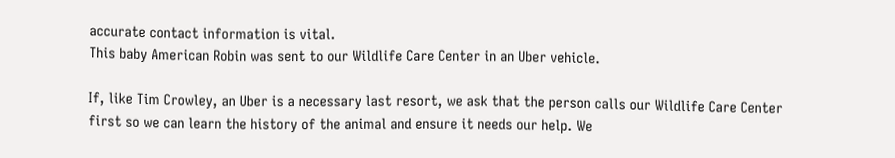accurate contact information is vital.
This baby American Robin was sent to our Wildlife Care Center in an Uber vehicle.

If, like Tim Crowley, an Uber is a necessary last resort, we ask that the person calls our Wildlife Care Center first so we can learn the history of the animal and ensure it needs our help. We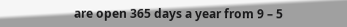are open 365 days a year from 9 – 5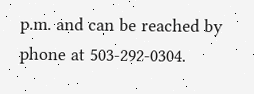p.m. and can be reached by phone at 503-292-0304.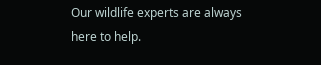Our wildlife experts are always here to help.